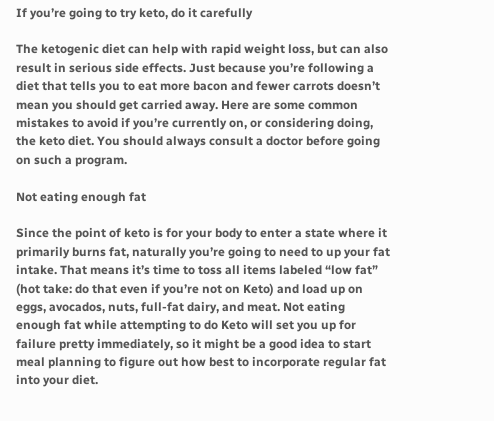If you’re going to try keto, do it carefully

The ketogenic diet can help with rapid weight loss, but can also result in serious side effects. Just because you’re following a diet that tells you to eat more bacon and fewer carrots doesn’t mean you should get carried away. Here are some common mistakes to avoid if you’re currently on, or considering doing, the keto diet. You should always consult a doctor before going on such a program.

Not eating enough fat

Since the point of keto is for your body to enter a state where it primarily burns fat, naturally you’re going to need to up your fat intake. That means it’s time to toss all items labeled “low fat” (hot take: do that even if you’re not on Keto) and load up on eggs, avocados, nuts, full-fat dairy, and meat. Not eating enough fat while attempting to do Keto will set you up for failure pretty immediately, so it might be a good idea to start meal planning to figure out how best to incorporate regular fat into your diet.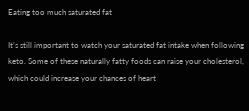Eating too much saturated fat

It’s still important to watch your saturated fat intake when following keto. Some of these naturally fatty foods can raise your cholesterol, which could increase your chances of heart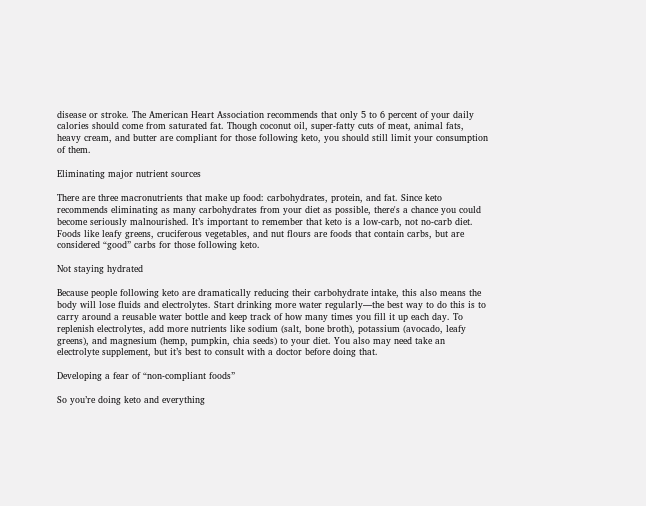disease or stroke. The American Heart Association recommends that only 5 to 6 percent of your daily calories should come from saturated fat. Though coconut oil, super-fatty cuts of meat, animal fats, heavy cream, and butter are compliant for those following keto, you should still limit your consumption of them.

Eliminating major nutrient sources

There are three macronutrients that make up food: carbohydrates, protein, and fat. Since keto recommends eliminating as many carbohydrates from your diet as possible, there's a chance you could become seriously malnourished. It’s important to remember that keto is a low-carb, not no-carb diet. Foods like leafy greens, cruciferous vegetables, and nut flours are foods that contain carbs, but are considered “good” carbs for those following keto.

Not staying hydrated

Because people following keto are dramatically reducing their carbohydrate intake, this also means the body will lose fluids and electrolytes. Start drinking more water regularly—the best way to do this is to carry around a reusable water bottle and keep track of how many times you fill it up each day. To replenish electrolytes, add more nutrients like sodium (salt, bone broth), potassium (avocado, leafy greens), and magnesium (hemp, pumpkin, chia seeds) to your diet. You also may need take an electrolyte supplement, but it’s best to consult with a doctor before doing that.

Developing a fear of “non-compliant foods”

So you’re doing keto and everything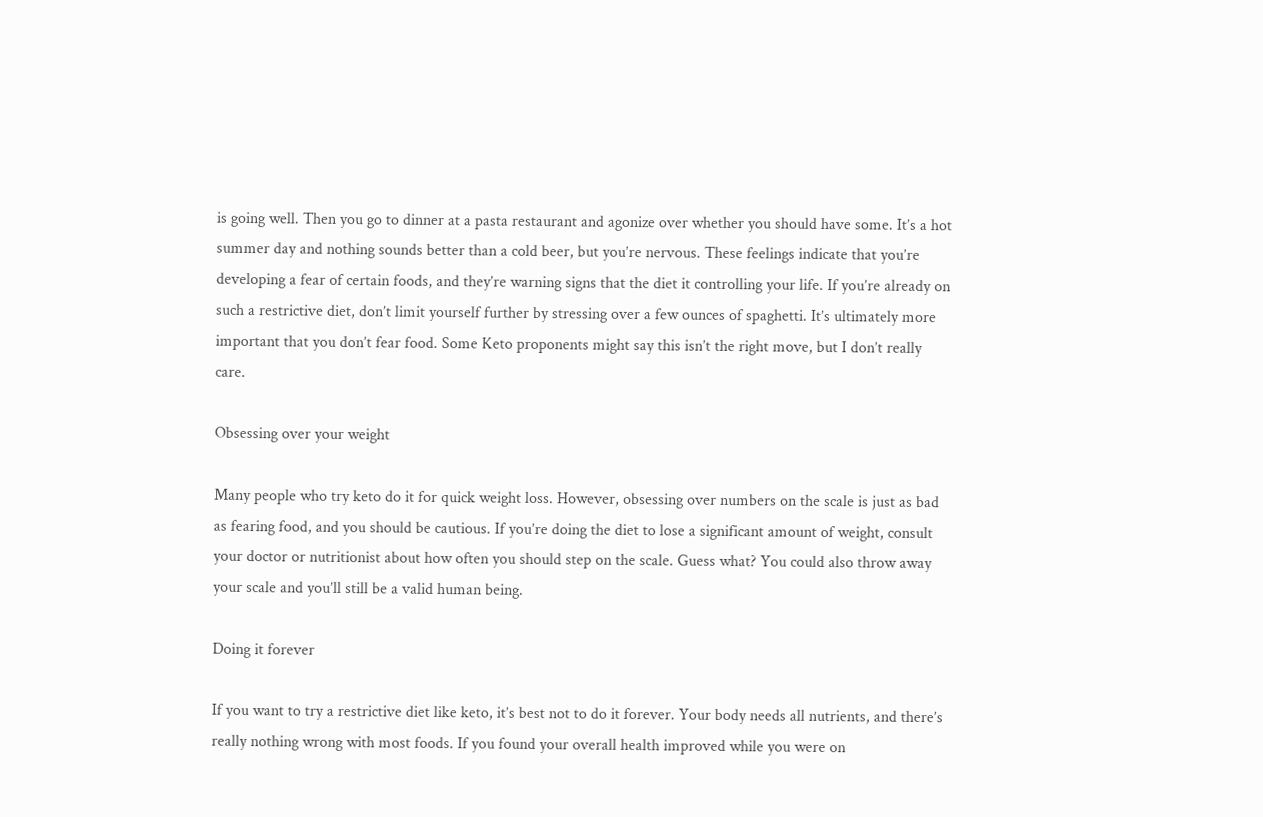is going well. Then you go to dinner at a pasta restaurant and agonize over whether you should have some. It’s a hot summer day and nothing sounds better than a cold beer, but you’re nervous. These feelings indicate that you’re developing a fear of certain foods, and they’re warning signs that the diet it controlling your life. If you’re already on such a restrictive diet, don’t limit yourself further by stressing over a few ounces of spaghetti. It’s ultimately more important that you don’t fear food. Some Keto proponents might say this isn’t the right move, but I don’t really care.

Obsessing over your weight

Many people who try keto do it for quick weight loss. However, obsessing over numbers on the scale is just as bad as fearing food, and you should be cautious. If you’re doing the diet to lose a significant amount of weight, consult your doctor or nutritionist about how often you should step on the scale. Guess what? You could also throw away your scale and you’ll still be a valid human being.

Doing it forever

If you want to try a restrictive diet like keto, it’s best not to do it forever. Your body needs all nutrients, and there’s really nothing wrong with most foods. If you found your overall health improved while you were on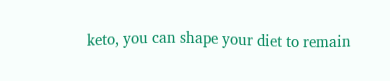keto, you can shape your diet to remain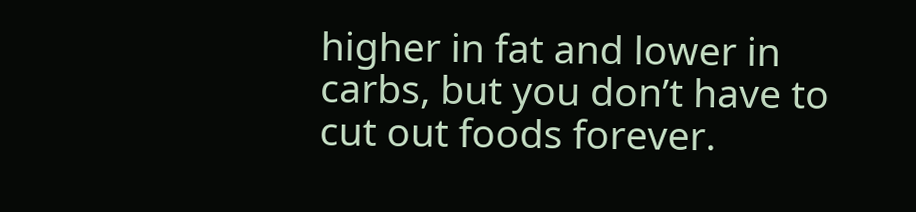higher in fat and lower in carbs, but you don’t have to cut out foods forever.